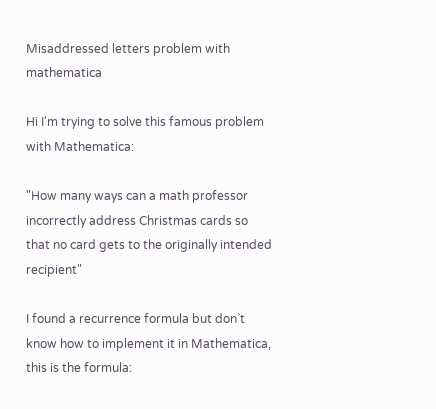Misaddressed letters problem with mathematica

Hi I'm trying to solve this famous problem with Mathematica:

"How many ways can a math professor incorrectly address Christmas cards so that no card gets to the originally intended recipient"

I found a recurrence formula but don`t know how to implement it in Mathematica, this is the formula: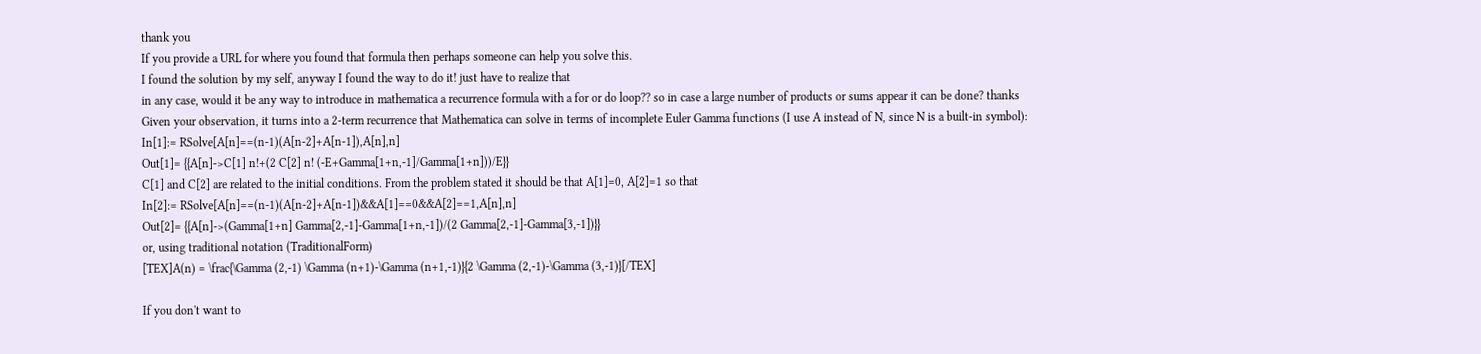thank you
If you provide a URL for where you found that formula then perhaps someone can help you solve this.
I found the solution by my self, anyway I found the way to do it! just have to realize that
in any case, would it be any way to introduce in mathematica a recurrence formula with a for or do loop?? so in case a large number of products or sums appear it can be done? thanks
Given your observation, it turns into a 2-term recurrence that Mathematica can solve in terms of incomplete Euler Gamma functions (I use A instead of N, since N is a built-in symbol):
In[1]:= RSolve[A[n]==(n-1)(A[n-2]+A[n-1]),A[n],n]
Out[1]= {{A[n]->C[1] n!+(2 C[2] n! (-E+Gamma[1+n,-1]/Gamma[1+n]))/E}}
C[1] and C[2] are related to the initial conditions. From the problem stated it should be that A[1]=0, A[2]=1 so that
In[2]:= RSolve[A[n]==(n-1)(A[n-2]+A[n-1])&&A[1]==0&&A[2]==1,A[n],n]
Out[2]= {{A[n]->(Gamma[1+n] Gamma[2,-1]-Gamma[1+n,-1])/(2 Gamma[2,-1]-Gamma[3,-1])}}
or, using traditional notation (TraditionalForm)
[TEX]A(n) = \frac{\Gamma (2,-1) \Gamma (n+1)-\Gamma (n+1,-1)}{2 \Gamma (2,-1)-\Gamma (3,-1)}[/TEX]

If you don't want to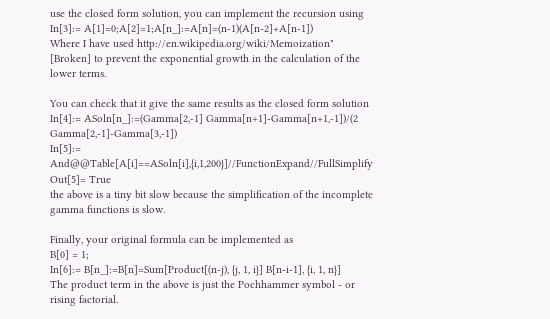use the closed form solution, you can implement the recursion using
In[3]:= A[1]=0;A[2]=1;A[n_]:=A[n]=(n-1)(A[n-2]+A[n-1])
Where I have used http://en.wikipedia.org/wiki/Memoization" [Broken] to prevent the exponential growth in the calculation of the lower terms.

You can check that it give the same results as the closed form solution
In[4]:= ASoln[n_]:=(Gamma[2,-1] Gamma[n+1]-Gamma[n+1,-1])/(2 Gamma[2,-1]-Gamma[3,-1])
In[5]:= And@@Table[A[i]==ASoln[i],{i,1,200}]//FunctionExpand//FullSimplify
Out[5]= True
the above is a tiny bit slow because the simplification of the incomplete gamma functions is slow.

Finally, your original formula can be implemented as
B[0] = 1;
In[6]:= B[n_]:=B[n]=Sum[Product[(n-j), {j, 1, i}] B[n-i-1], {i, 1, n}]
The product term in the above is just the Pochhammer symbol - or rising factorial.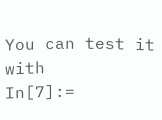You can test it with
In[7]:=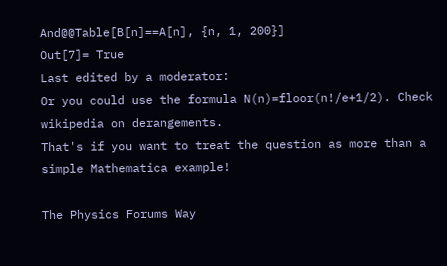And@@Table[B[n]==A[n], {n, 1, 200}]
Out[7]= True
Last edited by a moderator:
Or you could use the formula N(n)=floor(n!/e+1/2). Check wikipedia on derangements.
That's if you want to treat the question as more than a simple Mathematica example!

The Physics Forums Way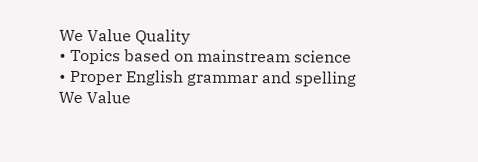We Value Quality
• Topics based on mainstream science
• Proper English grammar and spelling
We Value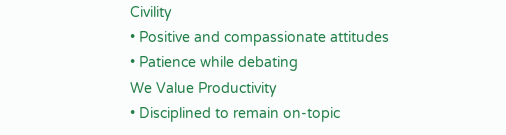Civility
• Positive and compassionate attitudes
• Patience while debating
We Value Productivity
• Disciplined to remain on-topic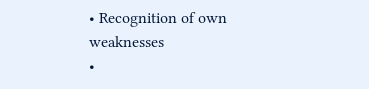• Recognition of own weaknesses
•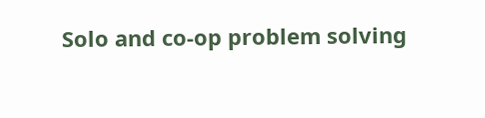Solo and co-op problem solving